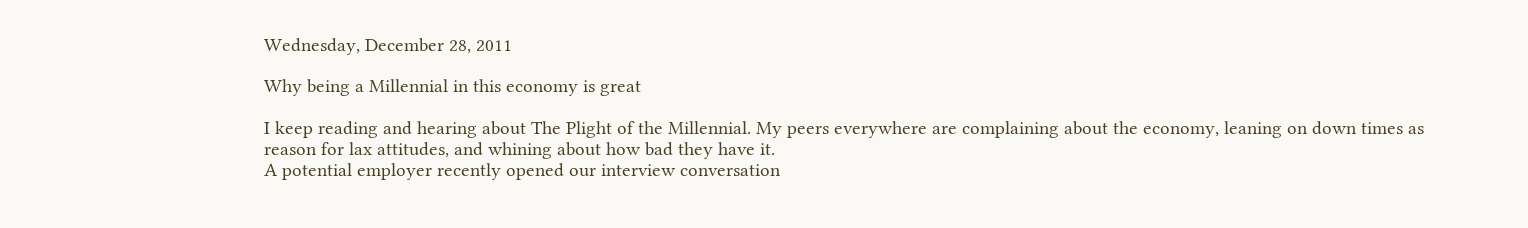Wednesday, December 28, 2011

Why being a Millennial in this economy is great

I keep reading and hearing about The Plight of the Millennial. My peers everywhere are complaining about the economy, leaning on down times as reason for lax attitudes, and whining about how bad they have it.
A potential employer recently opened our interview conversation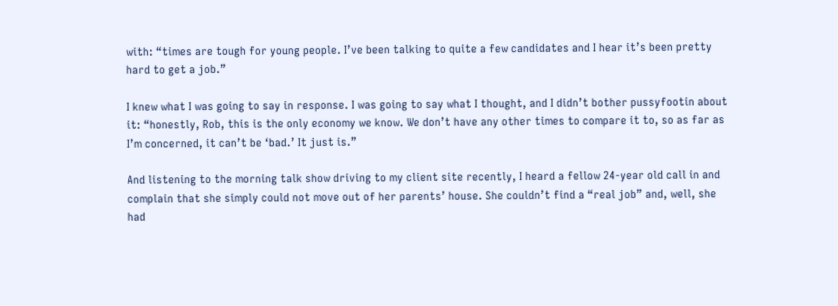with: “times are tough for young people. I’ve been talking to quite a few candidates and I hear it’s been pretty hard to get a job.”

I knew what I was going to say in response. I was going to say what I thought, and I didn’t bother pussyfootin about it: “honestly, Rob, this is the only economy we know. We don’t have any other times to compare it to, so as far as I’m concerned, it can’t be ‘bad.’ It just is.”

And listening to the morning talk show driving to my client site recently, I heard a fellow 24-year old call in and complain that she simply could not move out of her parents’ house. She couldn’t find a “real job” and, well, she had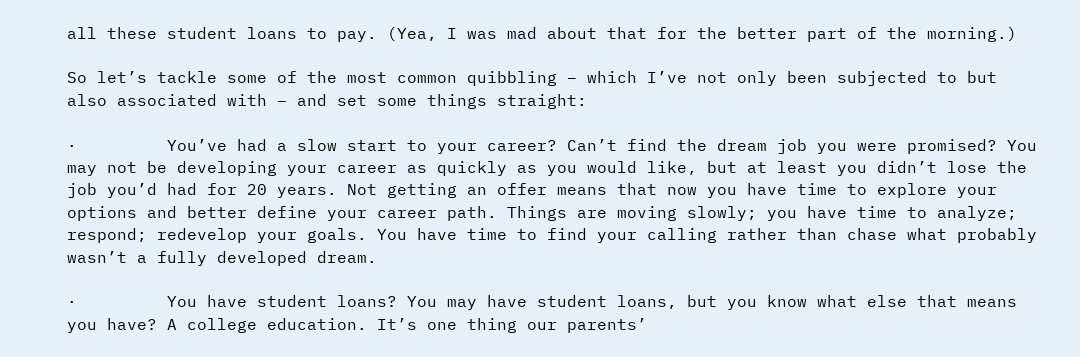all these student loans to pay. (Yea, I was mad about that for the better part of the morning.)

So let’s tackle some of the most common quibbling – which I’ve not only been subjected to but also associated with – and set some things straight:

·         You’ve had a slow start to your career? Can’t find the dream job you were promised? You may not be developing your career as quickly as you would like, but at least you didn’t lose the job you’d had for 20 years. Not getting an offer means that now you have time to explore your options and better define your career path. Things are moving slowly; you have time to analyze; respond; redevelop your goals. You have time to find your calling rather than chase what probably wasn’t a fully developed dream.

·         You have student loans? You may have student loans, but you know what else that means you have? A college education. It’s one thing our parents’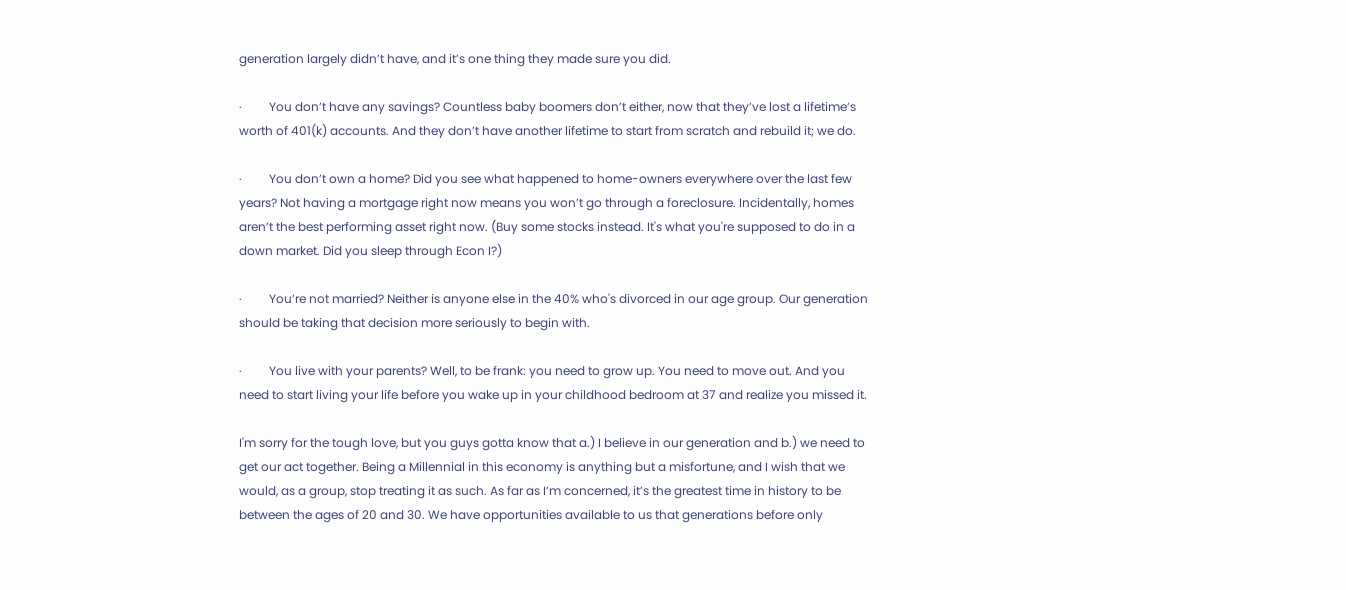generation largely didn’t have, and it’s one thing they made sure you did.

·         You don’t have any savings? Countless baby boomers don’t either, now that they’ve lost a lifetime’s worth of 401(k) accounts. And they don’t have another lifetime to start from scratch and rebuild it; we do.

·         You don’t own a home? Did you see what happened to home-owners everywhere over the last few years? Not having a mortgage right now means you won’t go through a foreclosure. Incidentally, homes aren’t the best performing asset right now. (Buy some stocks instead. It's what you're supposed to do in a down market. Did you sleep through Econ I?)

·         You’re not married? Neither is anyone else in the 40% who's divorced in our age group. Our generation should be taking that decision more seriously to begin with.

·         You live with your parents? Well, to be frank: you need to grow up. You need to move out. And you need to start living your life before you wake up in your childhood bedroom at 37 and realize you missed it.

I'm sorry for the tough love, but you guys gotta know that a.) I believe in our generation and b.) we need to get our act together. Being a Millennial in this economy is anything but a misfortune, and I wish that we would, as a group, stop treating it as such. As far as I’m concerned, it’s the greatest time in history to be between the ages of 20 and 30. We have opportunities available to us that generations before only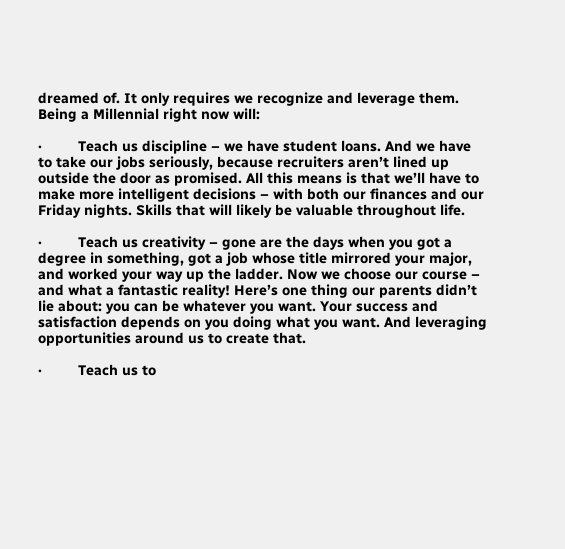dreamed of. It only requires we recognize and leverage them. Being a Millennial right now will:

·         Teach us discipline – we have student loans. And we have to take our jobs seriously, because recruiters aren’t lined up outside the door as promised. All this means is that we’ll have to make more intelligent decisions – with both our finances and our Friday nights. Skills that will likely be valuable throughout life.

·         Teach us creativity – gone are the days when you got a degree in something, got a job whose title mirrored your major, and worked your way up the ladder. Now we choose our course – and what a fantastic reality! Here’s one thing our parents didn’t lie about: you can be whatever you want. Your success and satisfaction depends on you doing what you want. And leveraging opportunities around us to create that.

·         Teach us to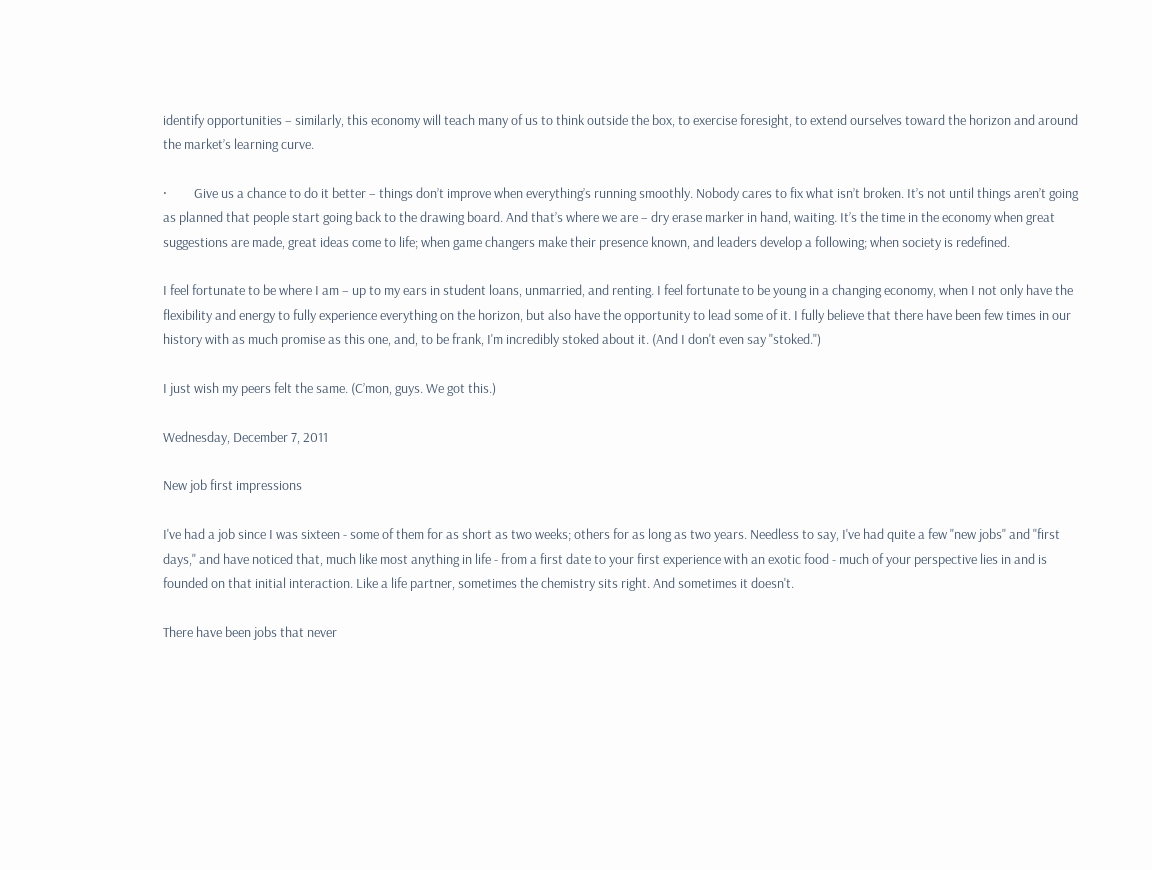identify opportunities – similarly, this economy will teach many of us to think outside the box, to exercise foresight, to extend ourselves toward the horizon and around the market’s learning curve.

·         Give us a chance to do it better – things don’t improve when everything’s running smoothly. Nobody cares to fix what isn’t broken. It’s not until things aren’t going as planned that people start going back to the drawing board. And that’s where we are – dry erase marker in hand, waiting. It’s the time in the economy when great suggestions are made, great ideas come to life; when game changers make their presence known, and leaders develop a following; when society is redefined.

I feel fortunate to be where I am – up to my ears in student loans, unmarried, and renting. I feel fortunate to be young in a changing economy, when I not only have the flexibility and energy to fully experience everything on the horizon, but also have the opportunity to lead some of it. I fully believe that there have been few times in our history with as much promise as this one, and, to be frank, I'm incredibly stoked about it. (And I don't even say "stoked.")

I just wish my peers felt the same. (C’mon, guys. We got this.)

Wednesday, December 7, 2011

New job first impressions

I've had a job since I was sixteen - some of them for as short as two weeks; others for as long as two years. Needless to say, I've had quite a few "new jobs" and "first days," and have noticed that, much like most anything in life - from a first date to your first experience with an exotic food - much of your perspective lies in and is founded on that initial interaction. Like a life partner, sometimes the chemistry sits right. And sometimes it doesn't.

There have been jobs that never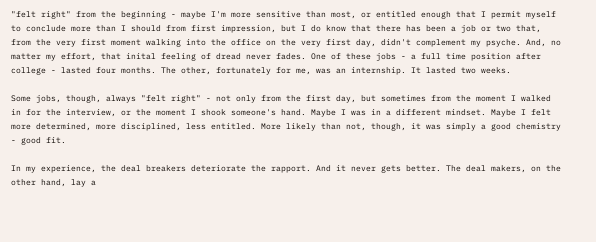"felt right" from the beginning - maybe I'm more sensitive than most, or entitled enough that I permit myself to conclude more than I should from first impression, but I do know that there has been a job or two that, from the very first moment walking into the office on the very first day, didn't complement my psyche. And, no matter my effort, that inital feeling of dread never fades. One of these jobs - a full time position after college - lasted four months. The other, fortunately for me, was an internship. It lasted two weeks.

Some jobs, though, always "felt right" - not only from the first day, but sometimes from the moment I walked in for the interview, or the moment I shook someone's hand. Maybe I was in a different mindset. Maybe I felt more determined, more disciplined, less entitled. More likely than not, though, it was simply a good chemistry - good fit.

In my experience, the deal breakers deteriorate the rapport. And it never gets better. The deal makers, on the other hand, lay a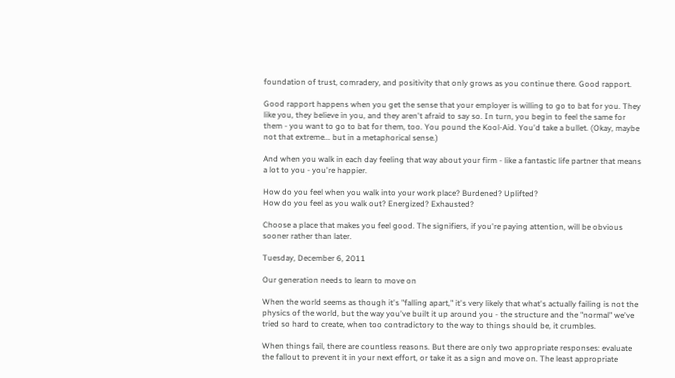foundation of trust, comradery, and positivity that only grows as you continue there. Good rapport.

Good rapport happens when you get the sense that your employer is willing to go to bat for you. They like you, they believe in you, and they aren't afraid to say so. In turn, you begin to feel the same for them - you want to go to bat for them, too. You pound the Kool-Aid. You'd take a bullet. (Okay, maybe not that extreme... but in a metaphorical sense.)

And when you walk in each day feeling that way about your firm - like a fantastic life partner that means a lot to you - you're happier.

How do you feel when you walk into your work place? Burdened? Uplifted?
How do you feel as you walk out? Energized? Exhausted?

Choose a place that makes you feel good. The signifiers, if you're paying attention, will be obvious sooner rather than later.

Tuesday, December 6, 2011

Our generation needs to learn to move on

When the world seems as though it's "falling apart," it's very likely that what's actually failing is not the physics of the world, but the way you've built it up around you - the structure and the "normal" we've tried so hard to create, when too contradictory to the way to things should be, it crumbles.

When things fail, there are countless reasons. But there are only two appropriate responses: evaluate the fallout to prevent it in your next effort, or take it as a sign and move on. The least appropriate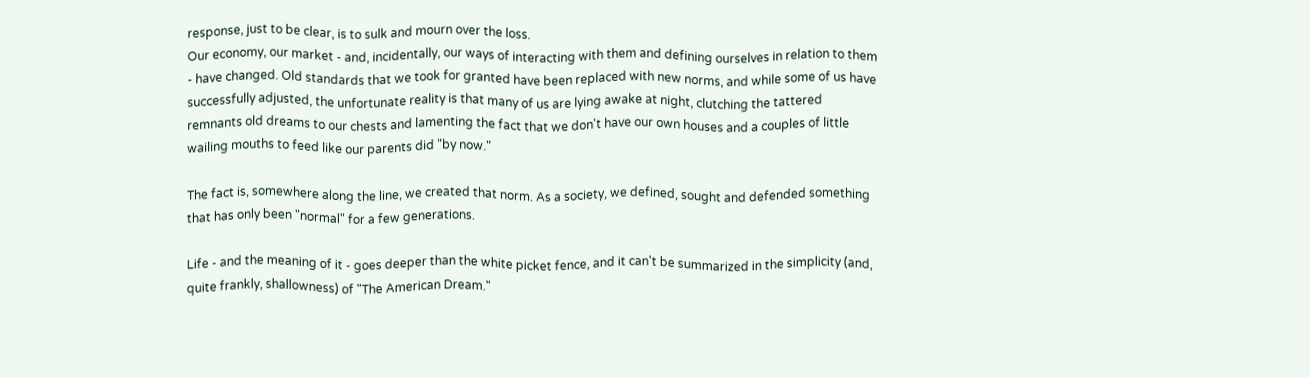response, just to be clear, is to sulk and mourn over the loss.
Our economy, our market - and, incidentally, our ways of interacting with them and defining ourselves in relation to them - have changed. Old standards that we took for granted have been replaced with new norms, and while some of us have successfully adjusted, the unfortunate reality is that many of us are lying awake at night, clutching the tattered remnants old dreams to our chests and lamenting the fact that we don't have our own houses and a couples of little wailing mouths to feed like our parents did "by now."

The fact is, somewhere along the line, we created that norm. As a society, we defined, sought and defended something that has only been "normal" for a few generations.

Life - and the meaning of it - goes deeper than the white picket fence, and it can't be summarized in the simplicity (and, quite frankly, shallowness) of "The American Dream."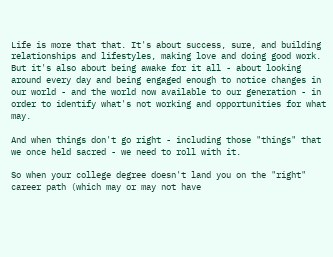Life is more that that. It's about success, sure, and building relationships and lifestyles, making love and doing good work. But it's also about being awake for it all - about looking around every day and being engaged enough to notice changes in our world - and the world now available to our generation - in order to identify what's not working and opportunities for what may.

And when things don't go right - including those "things" that we once held sacred - we need to roll with it.

So when your college degree doesn't land you on the "right" career path (which may or may not have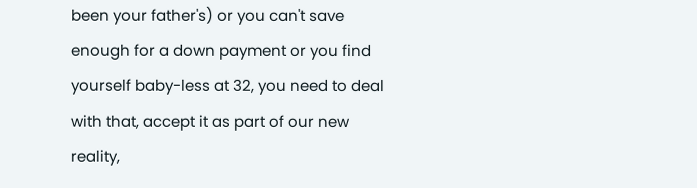been your father's) or you can't save enough for a down payment or you find yourself baby-less at 32, you need to deal with that, accept it as part of our new reality,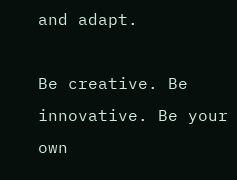and adapt.

Be creative. Be innovative. Be your own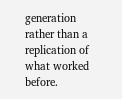generation rather than a replication of what worked before.